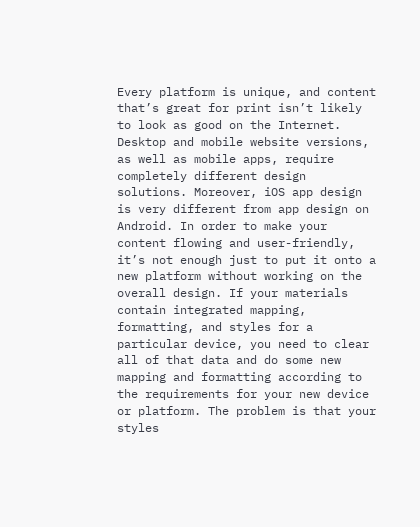Every platform is unique, and content that’s great for print isn’t likely to look as good on the Internet. Desktop and mobile website versions, as well as mobile apps, require completely different design solutions. Moreover, iOS app design is very different from app design on Android. In order to make your content flowing and user-friendly, it’s not enough just to put it onto a new platform without working on the overall design. If your materials contain integrated mapping, formatting, and styles for a particular device, you need to clear all of that data and do some new mapping and formatting according to the requirements for your new device or platform. The problem is that your styles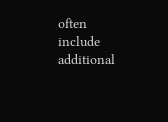often include additional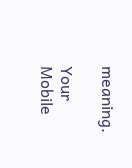meaning.

Your Mobile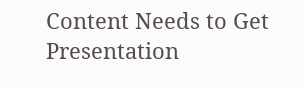Content Needs to Get Presentation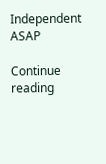Independent ASAP

Continue reading